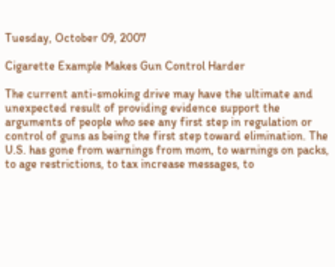Tuesday, October 09, 2007

Cigarette Example Makes Gun Control Harder

The current anti-smoking drive may have the ultimate and unexpected result of providing evidence support the arguments of people who see any first step in regulation or control of guns as being the first step toward elimination. The U.S. has gone from warnings from mom, to warnings on packs, to age restrictions, to tax increase messages, to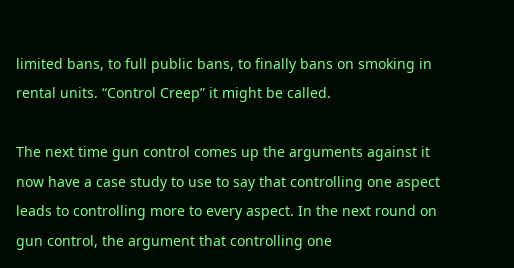limited bans, to full public bans, to finally bans on smoking in rental units. “Control Creep” it might be called.

The next time gun control comes up the arguments against it now have a case study to use to say that controlling one aspect leads to controlling more to every aspect. In the next round on gun control, the argument that controlling one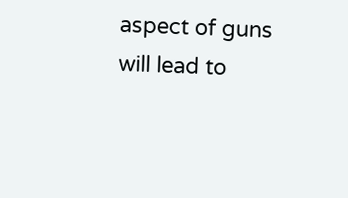aspect of guns will lead to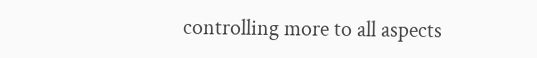controlling more to all aspects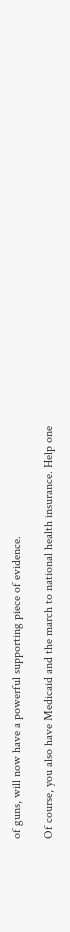of guns, will now have a powerful supporting piece of evidence.

Of course, you also have Medicaid and the march to national health insurance. Help one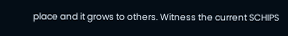place and it grows to others. Witness the current SCHIPS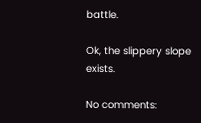battle.

Ok, the slippery slope exists.

No comments: